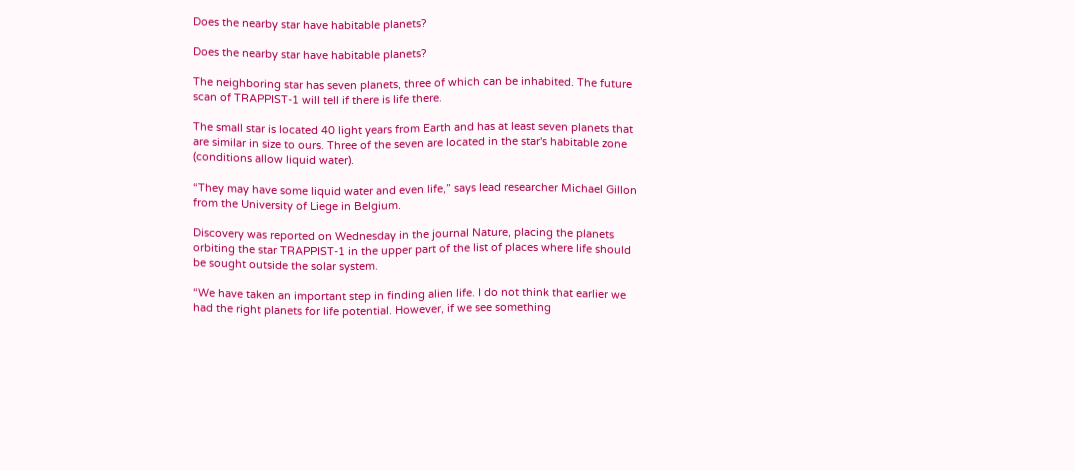Does the nearby star have habitable planets?

Does the nearby star have habitable planets?

The neighboring star has seven planets, three of which can be inhabited. The future scan of TRAPPIST-1 will tell if there is life there.

The small star is located 40 light years from Earth and has at least seven planets that are similar in size to ours. Three of the seven are located in the star's habitable zone (conditions allow liquid water).

“They may have some liquid water and even life,” says lead researcher Michael Gillon from the University of Liege in Belgium.

Discovery was reported on Wednesday in the journal Nature, placing the planets orbiting the star TRAPPIST-1 in the upper part of the list of places where life should be sought outside the solar system.

“We have taken an important step in finding alien life. I do not think that earlier we had the right planets for life potential. However, if we see something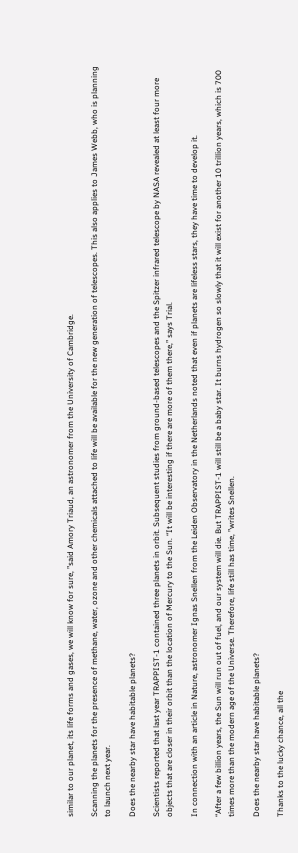similar to our planet, its life forms and gases, we will know for sure, ”said Amory Triaud, an astronomer from the University of Cambridge.

Scanning the planets for the presence of methane, water, ozone and other chemicals attached to life will be available for the new generation of telescopes. This also applies to James Webb, who is planning to launch next year.

Does the nearby star have habitable planets?

Scientists reported that last year TRAPPIST-1 contained three planets in orbit. Subsequent studies from ground-based telescopes and the Spitzer infrared telescope by NASA revealed at least four more objects that are closer in their orbit than the location of Mercury to the Sun. “It will be interesting if there are more of them there,” says Trial.

In connection with an article in Nature, astronomer Ignas Snellen from the Leiden Observatory in the Netherlands noted that even if planets are lifeless stars, they have time to develop it.

“After a few billion years, the Sun will run out of fuel, and our system will die. But TRAPPIST-1 will still be a baby star. It burns hydrogen so slowly that it will exist for another 10 trillion years, which is 700 times more than the modern age of the Universe. Therefore, life still has time, ”writes Snellen.

Does the nearby star have habitable planets?

Thanks to the lucky chance, all the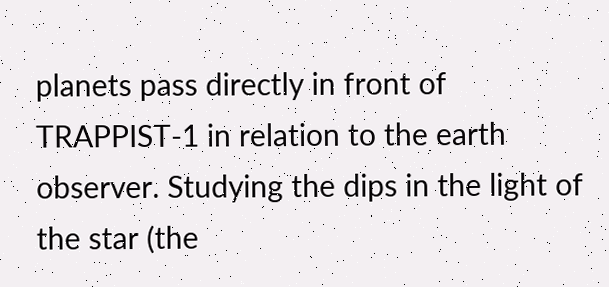planets pass directly in front of TRAPPIST-1 in relation to the earth observer. Studying the dips in the light of the star (the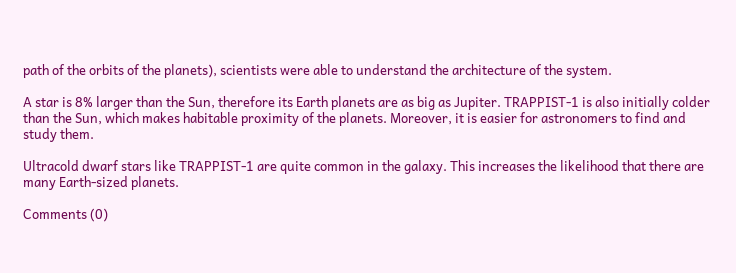path of the orbits of the planets), scientists were able to understand the architecture of the system.

A star is 8% larger than the Sun, therefore its Earth planets are as big as Jupiter. TRAPPIST-1 is also initially colder than the Sun, which makes habitable proximity of the planets. Moreover, it is easier for astronomers to find and study them.

Ultracold dwarf stars like TRAPPIST-1 are quite common in the galaxy. This increases the likelihood that there are many Earth-sized planets.

Comments (0)